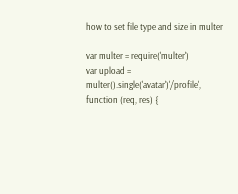how to set file type and size in multer

var multer = require('multer')
var upload = multer().single('avatar')'/profile', function (req, res) {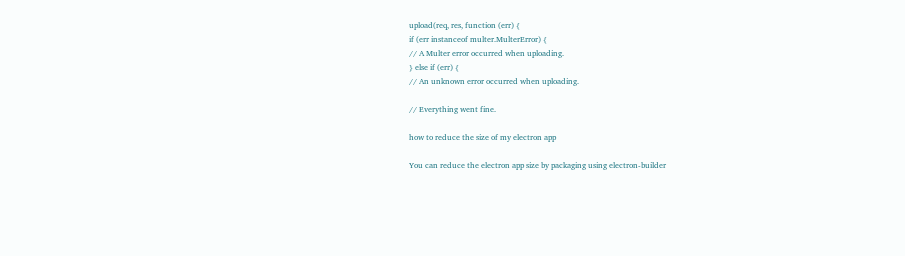upload(req, res, function (err) {
if (err instanceof multer.MulterError) {
// A Multer error occurred when uploading.
} else if (err) {
// An unknown error occurred when uploading.

// Everything went fine.

how to reduce the size of my electron app

You can reduce the electron app size by packaging using electron-builder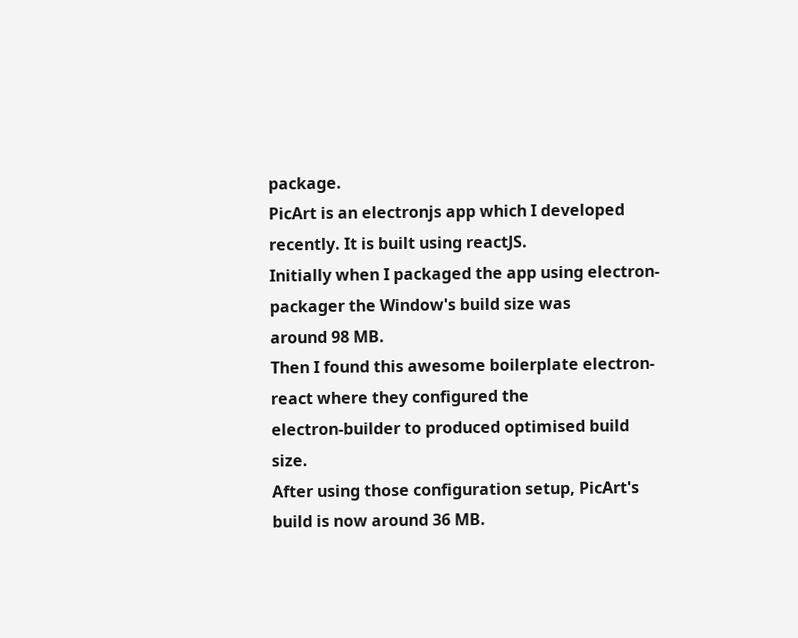package.
PicArt is an electronjs app which I developed recently. It is built using reactJS.
Initially when I packaged the app using electron-packager the Window's build size was
around 98 MB.
Then I found this awesome boilerplate electron-react where they configured the
electron-builder to produced optimised build size.
After using those configuration setup, PicArt's build is now around 36 MB.